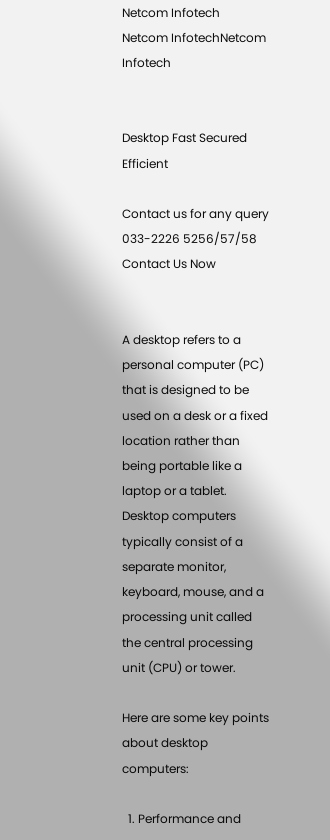Netcom Infotech
Netcom InfotechNetcom Infotech


Desktop Fast Secured Efficient

Contact us for any query
033-2226 5256/57/58
Contact Us Now


A desktop refers to a personal computer (PC) that is designed to be used on a desk or a fixed location rather than being portable like a laptop or a tablet. Desktop computers typically consist of a separate monitor, keyboard, mouse, and a processing unit called the central processing unit (CPU) or tower.

Here are some key points about desktop computers:

  1. Performance and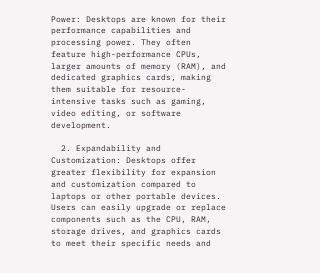Power: Desktops are known for their performance capabilities and processing power. They often feature high-performance CPUs, larger amounts of memory (RAM), and dedicated graphics cards, making them suitable for resource-intensive tasks such as gaming, video editing, or software development.

  2. Expandability and Customization: Desktops offer greater flexibility for expansion and customization compared to laptops or other portable devices. Users can easily upgrade or replace components such as the CPU, RAM, storage drives, and graphics cards to meet their specific needs and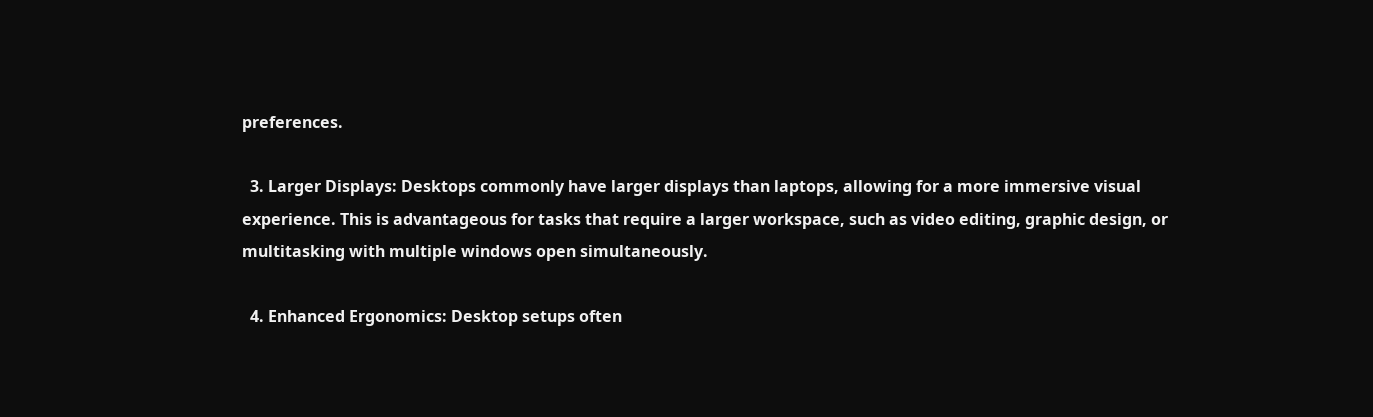preferences.

  3. Larger Displays: Desktops commonly have larger displays than laptops, allowing for a more immersive visual experience. This is advantageous for tasks that require a larger workspace, such as video editing, graphic design, or multitasking with multiple windows open simultaneously.

  4. Enhanced Ergonomics: Desktop setups often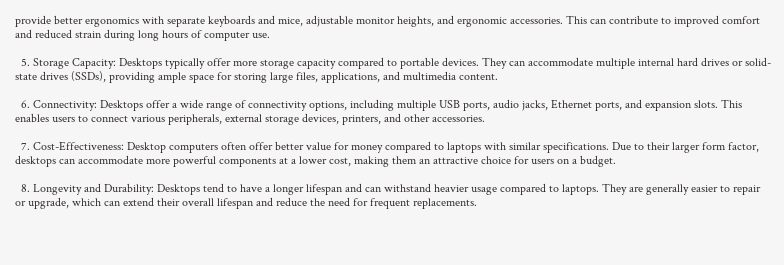provide better ergonomics with separate keyboards and mice, adjustable monitor heights, and ergonomic accessories. This can contribute to improved comfort and reduced strain during long hours of computer use.

  5. Storage Capacity: Desktops typically offer more storage capacity compared to portable devices. They can accommodate multiple internal hard drives or solid-state drives (SSDs), providing ample space for storing large files, applications, and multimedia content.

  6. Connectivity: Desktops offer a wide range of connectivity options, including multiple USB ports, audio jacks, Ethernet ports, and expansion slots. This enables users to connect various peripherals, external storage devices, printers, and other accessories.

  7. Cost-Effectiveness: Desktop computers often offer better value for money compared to laptops with similar specifications. Due to their larger form factor, desktops can accommodate more powerful components at a lower cost, making them an attractive choice for users on a budget.

  8. Longevity and Durability: Desktops tend to have a longer lifespan and can withstand heavier usage compared to laptops. They are generally easier to repair or upgrade, which can extend their overall lifespan and reduce the need for frequent replacements.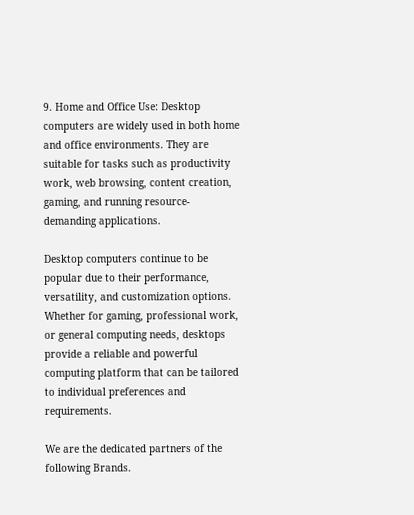9. Home and Office Use: Desktop computers are widely used in both home and office environments. They are suitable for tasks such as productivity work, web browsing, content creation, gaming, and running resource-demanding applications.

Desktop computers continue to be popular due to their performance, versatility, and customization options. Whether for gaming, professional work, or general computing needs, desktops provide a reliable and powerful computing platform that can be tailored to individual preferences and requirements.

We are the dedicated partners of the following Brands.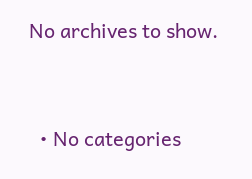No archives to show.


  • No categories